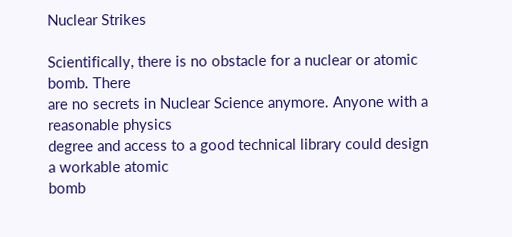Nuclear Strikes

Scientifically, there is no obstacle for a nuclear or atomic bomb. There
are no secrets in Nuclear Science anymore. Anyone with a reasonable physics
degree and access to a good technical library could design a workable atomic
bomb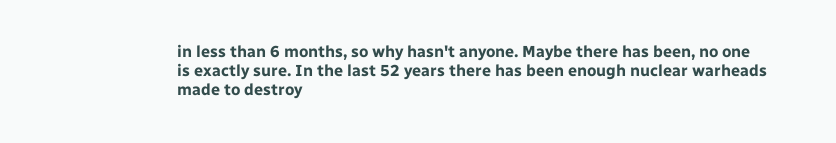in less than 6 months, so why hasn't anyone. Maybe there has been, no one
is exactly sure. In the last 52 years there has been enough nuclear warheads
made to destroy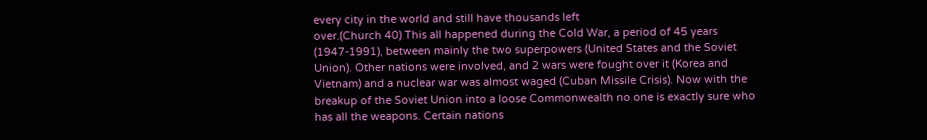every city in the world and still have thousands left
over.(Church 40) This all happened during the Cold War, a period of 45 years
(1947-1991), between mainly the two superpowers (United States and the Soviet
Union). Other nations were involved, and 2 wars were fought over it (Korea and
Vietnam) and a nuclear war was almost waged (Cuban Missile Crisis). Now with the
breakup of the Soviet Union into a loose Commonwealth no one is exactly sure who
has all the weapons. Certain nations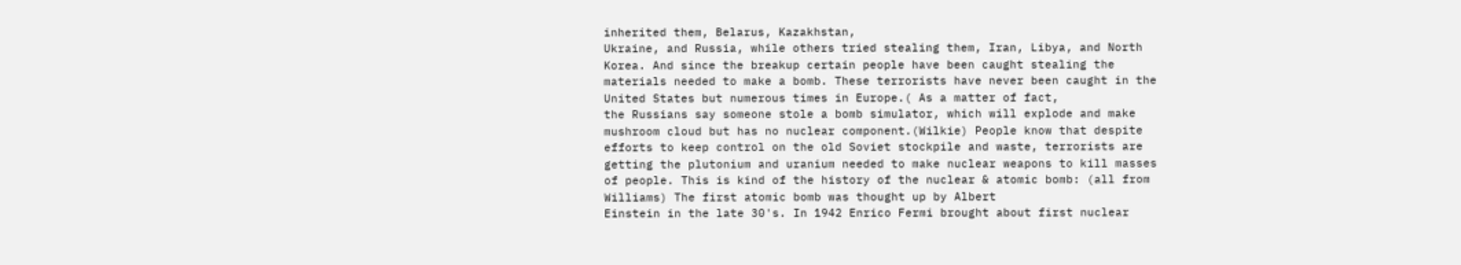inherited them, Belarus, Kazakhstan,
Ukraine, and Russia, while others tried stealing them, Iran, Libya, and North
Korea. And since the breakup certain people have been caught stealing the
materials needed to make a bomb. These terrorists have never been caught in the
United States but numerous times in Europe.( As a matter of fact,
the Russians say someone stole a bomb simulator, which will explode and make
mushroom cloud but has no nuclear component.(Wilkie) People know that despite
efforts to keep control on the old Soviet stockpile and waste, terrorists are
getting the plutonium and uranium needed to make nuclear weapons to kill masses
of people. This is kind of the history of the nuclear & atomic bomb: (all from
Williams) The first atomic bomb was thought up by Albert
Einstein in the late 30's. In 1942 Enrico Fermi brought about first nuclear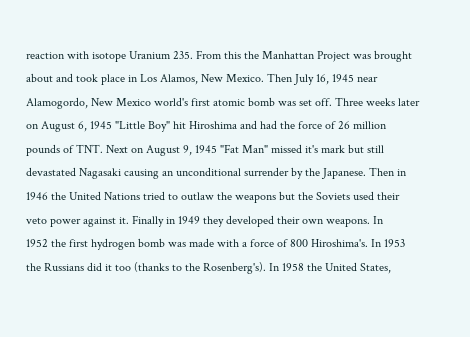reaction with isotope Uranium 235. From this the Manhattan Project was brought
about and took place in Los Alamos, New Mexico. Then July 16, 1945 near
Alamogordo, New Mexico world's first atomic bomb was set off. Three weeks later
on August 6, 1945 "Little Boy" hit Hiroshima and had the force of 26 million
pounds of TNT. Next on August 9, 1945 "Fat Man" missed it's mark but still
devastated Nagasaki causing an unconditional surrender by the Japanese. Then in
1946 the United Nations tried to outlaw the weapons but the Soviets used their
veto power against it. Finally in 1949 they developed their own weapons. In
1952 the first hydrogen bomb was made with a force of 800 Hiroshima's. In 1953
the Russians did it too (thanks to the Rosenberg's). In 1958 the United States,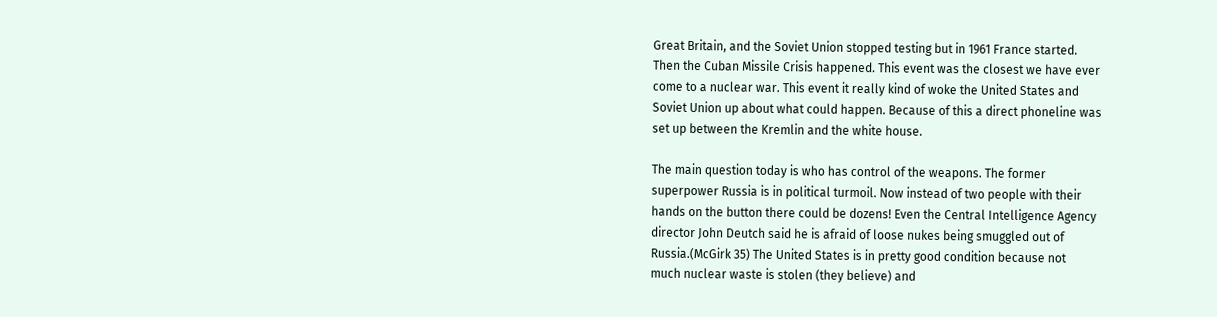Great Britain, and the Soviet Union stopped testing but in 1961 France started.
Then the Cuban Missile Crisis happened. This event was the closest we have ever
come to a nuclear war. This event it really kind of woke the United States and
Soviet Union up about what could happen. Because of this a direct phoneline was
set up between the Kremlin and the white house.

The main question today is who has control of the weapons. The former
superpower Russia is in political turmoil. Now instead of two people with their
hands on the button there could be dozens! Even the Central Intelligence Agency
director John Deutch said he is afraid of loose nukes being smuggled out of
Russia.(McGirk 35) The United States is in pretty good condition because not
much nuclear waste is stolen (they believe) and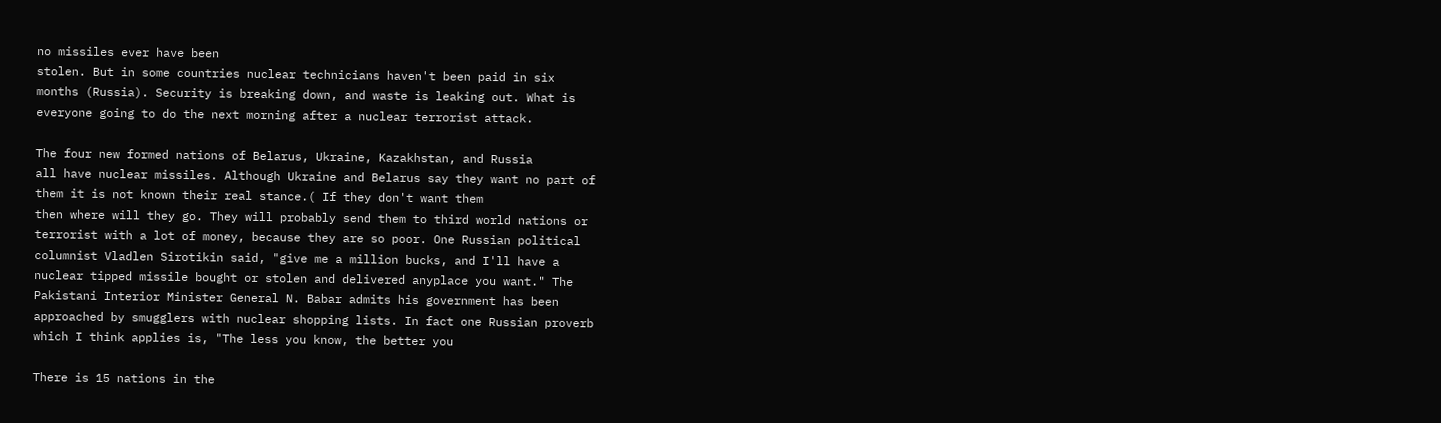no missiles ever have been
stolen. But in some countries nuclear technicians haven't been paid in six
months (Russia). Security is breaking down, and waste is leaking out. What is
everyone going to do the next morning after a nuclear terrorist attack.

The four new formed nations of Belarus, Ukraine, Kazakhstan, and Russia
all have nuclear missiles. Although Ukraine and Belarus say they want no part of
them it is not known their real stance.( If they don't want them
then where will they go. They will probably send them to third world nations or
terrorist with a lot of money, because they are so poor. One Russian political
columnist Vladlen Sirotikin said, "give me a million bucks, and I'll have a
nuclear tipped missile bought or stolen and delivered anyplace you want." The
Pakistani Interior Minister General N. Babar admits his government has been
approached by smugglers with nuclear shopping lists. In fact one Russian proverb
which I think applies is, "The less you know, the better you

There is 15 nations in the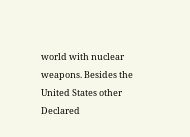world with nuclear weapons. Besides the
United States other Declared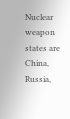Nuclear weapon states are China, Russia,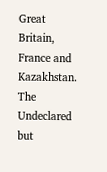Great
Britain, France and Kazakhstan. The Undeclared but